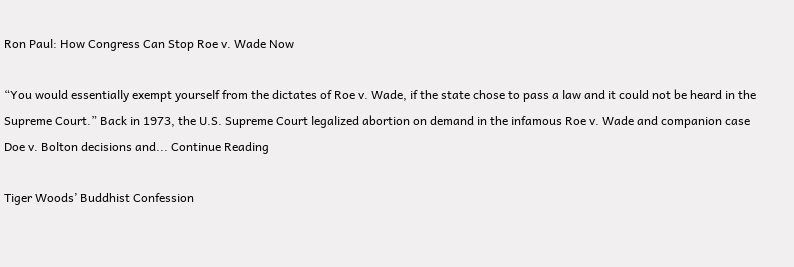Ron Paul: How Congress Can Stop Roe v. Wade Now

“You would essentially exempt yourself from the dictates of Roe v. Wade, if the state chose to pass a law and it could not be heard in the Supreme Court.” Back in 1973, the U.S. Supreme Court legalized abortion on demand in the infamous Roe v. Wade and companion case Doe v. Bolton decisions and... Continue Reading

Tiger Woods’ Buddhist Confession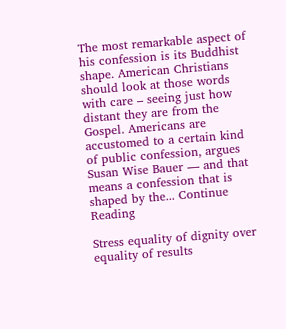The most remarkable aspect of his confession is its Buddhist shape. American Christians should look at those words with care – seeing just how distant they are from the Gospel. Americans are accustomed to a certain kind of public confession, argues Susan Wise Bauer — and that means a confession that is shaped by the... Continue Reading

Stress equality of dignity over equality of results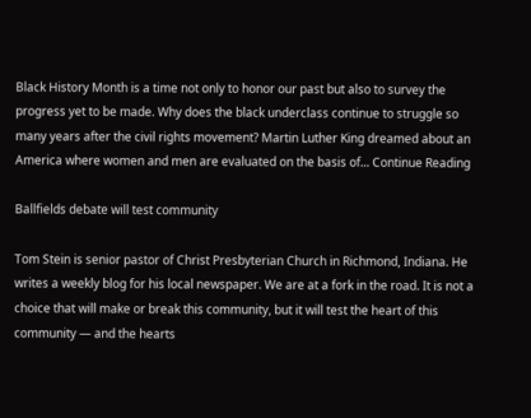Black History Month is a time not only to honor our past but also to survey the progress yet to be made. Why does the black underclass continue to struggle so many years after the civil rights movement? Martin Luther King dreamed about an America where women and men are evaluated on the basis of... Continue Reading

Ballfields debate will test community

Tom Stein is senior pastor of Christ Presbyterian Church in Richmond, Indiana. He writes a weekly blog for his local newspaper. We are at a fork in the road. It is not a choice that will make or break this community, but it will test the heart of this community — and the hearts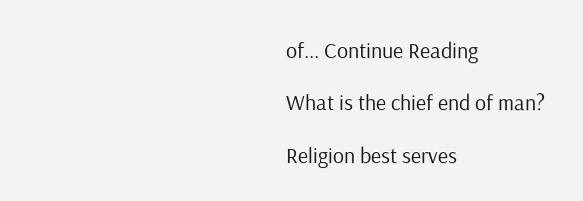of... Continue Reading

What is the chief end of man?

Religion best serves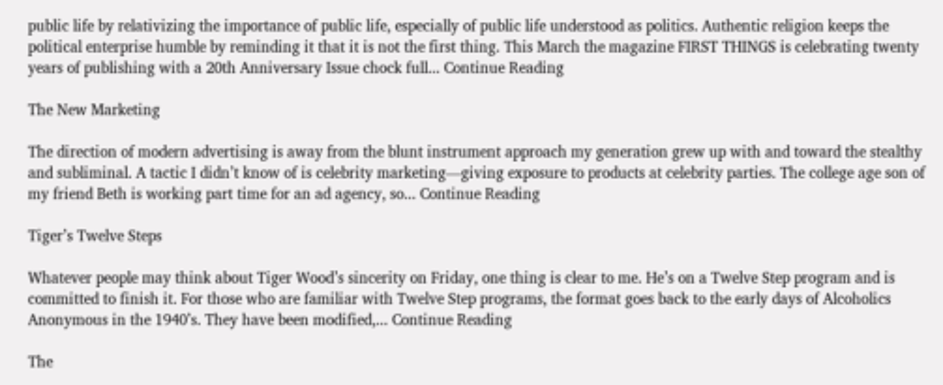public life by relativizing the importance of public life, especially of public life understood as politics. Authentic religion keeps the political enterprise humble by reminding it that it is not the first thing. This March the magazine FIRST THINGS is celebrating twenty years of publishing with a 20th Anniversary Issue chock full... Continue Reading

The New Marketing

The direction of modern advertising is away from the blunt instrument approach my generation grew up with and toward the stealthy and subliminal. A tactic I didn’t know of is celebrity marketing—giving exposure to products at celebrity parties. The college age son of my friend Beth is working part time for an ad agency, so... Continue Reading

Tiger’s Twelve Steps

Whatever people may think about Tiger Wood’s sincerity on Friday, one thing is clear to me. He’s on a Twelve Step program and is committed to finish it. For those who are familiar with Twelve Step programs, the format goes back to the early days of Alcoholics Anonymous in the 1940’s. They have been modified,... Continue Reading

The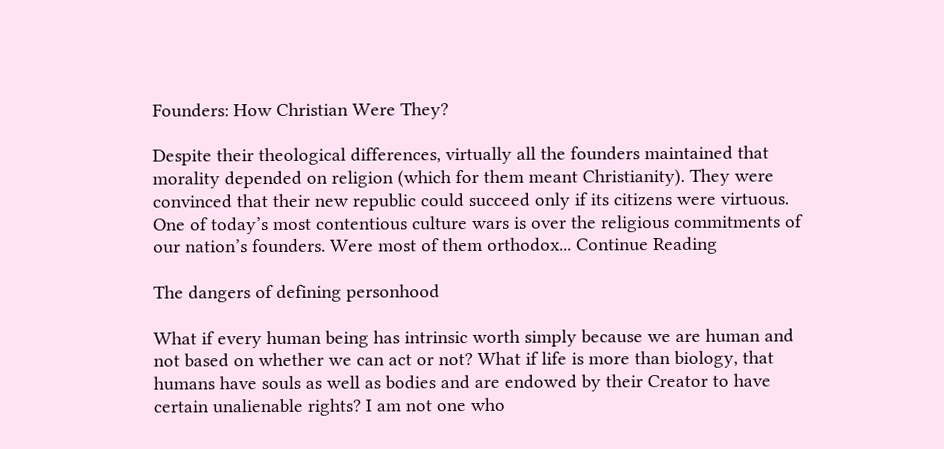Founders: How Christian Were They?

Despite their theological differences, virtually all the founders maintained that morality depended on religion (which for them meant Christianity). They were convinced that their new republic could succeed only if its citizens were virtuous. One of today’s most contentious culture wars is over the religious commitments of our nation’s founders. Were most of them orthodox... Continue Reading

The dangers of defining personhood

What if every human being has intrinsic worth simply because we are human and not based on whether we can act or not? What if life is more than biology, that humans have souls as well as bodies and are endowed by their Creator to have certain unalienable rights? I am not one who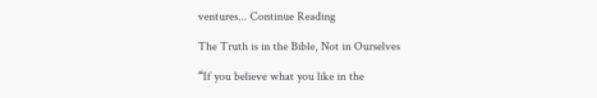ventures... Continue Reading

The Truth is in the Bible, Not in Ourselves

“If you believe what you like in the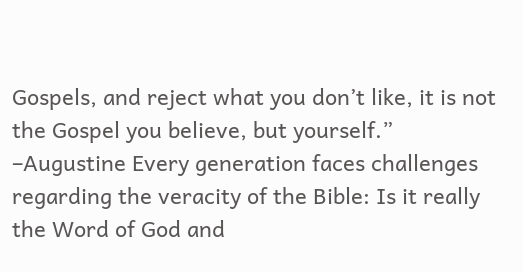Gospels, and reject what you don’t like, it is not the Gospel you believe, but yourself.” –Augustine Every generation faces challenges regarding the veracity of the Bible: Is it really the Word of God and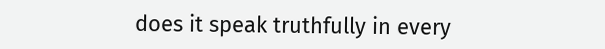does it speak truthfully in every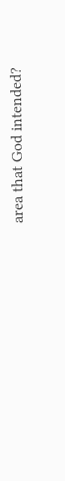area that God intended?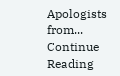Apologists from... Continue Reading